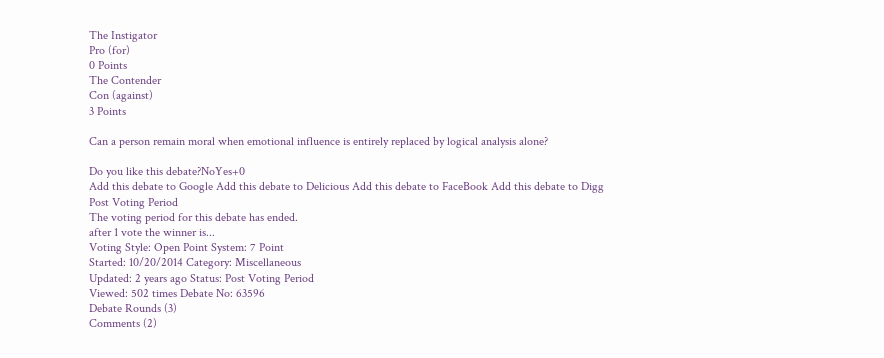The Instigator
Pro (for)
0 Points
The Contender
Con (against)
3 Points

Can a person remain moral when emotional influence is entirely replaced by logical analysis alone?

Do you like this debate?NoYes+0
Add this debate to Google Add this debate to Delicious Add this debate to FaceBook Add this debate to Digg
Post Voting Period
The voting period for this debate has ended.
after 1 vote the winner is...
Voting Style: Open Point System: 7 Point
Started: 10/20/2014 Category: Miscellaneous
Updated: 2 years ago Status: Post Voting Period
Viewed: 502 times Debate No: 63596
Debate Rounds (3)
Comments (2)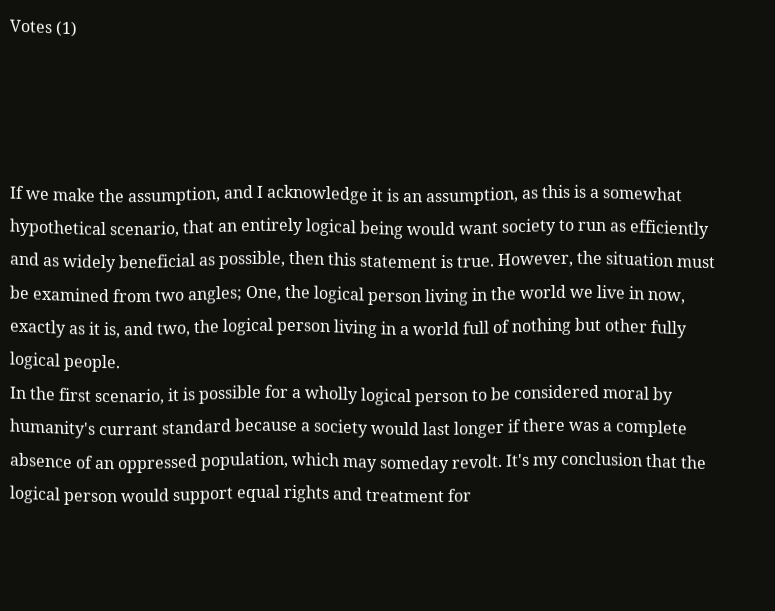Votes (1)




If we make the assumption, and I acknowledge it is an assumption, as this is a somewhat hypothetical scenario, that an entirely logical being would want society to run as efficiently and as widely beneficial as possible, then this statement is true. However, the situation must be examined from two angles; One, the logical person living in the world we live in now, exactly as it is, and two, the logical person living in a world full of nothing but other fully logical people.
In the first scenario, it is possible for a wholly logical person to be considered moral by humanity's currant standard because a society would last longer if there was a complete absence of an oppressed population, which may someday revolt. It's my conclusion that the logical person would support equal rights and treatment for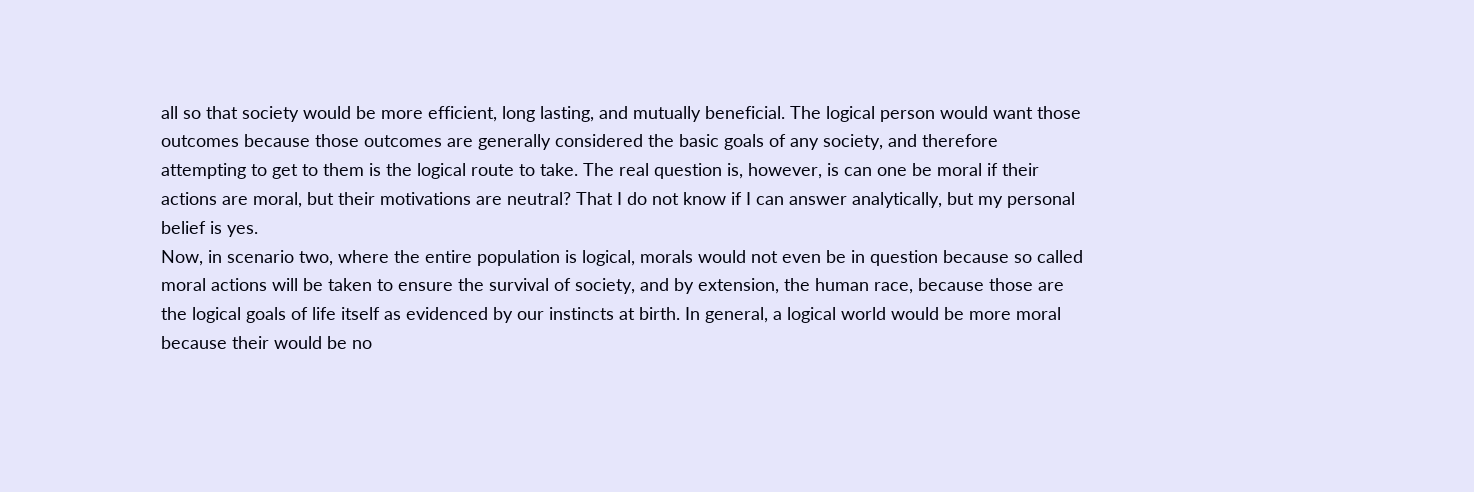all so that society would be more efficient, long lasting, and mutually beneficial. The logical person would want those outcomes because those outcomes are generally considered the basic goals of any society, and therefore attempting to get to them is the logical route to take. The real question is, however, is can one be moral if their actions are moral, but their motivations are neutral? That I do not know if I can answer analytically, but my personal belief is yes.
Now, in scenario two, where the entire population is logical, morals would not even be in question because so called moral actions will be taken to ensure the survival of society, and by extension, the human race, because those are the logical goals of life itself as evidenced by our instincts at birth. In general, a logical world would be more moral because their would be no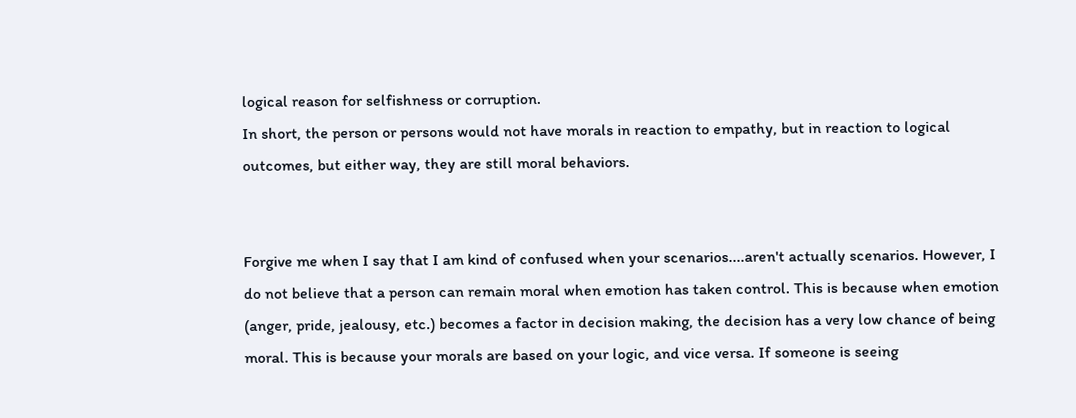logical reason for selfishness or corruption.
In short, the person or persons would not have morals in reaction to empathy, but in reaction to logical outcomes, but either way, they are still moral behaviors.


Forgive me when I say that I am kind of confused when your scenarios....aren't actually scenarios. However, I do not believe that a person can remain moral when emotion has taken control. This is because when emotion (anger, pride, jealousy, etc.) becomes a factor in decision making, the decision has a very low chance of being moral. This is because your morals are based on your logic, and vice versa. If someone is seeing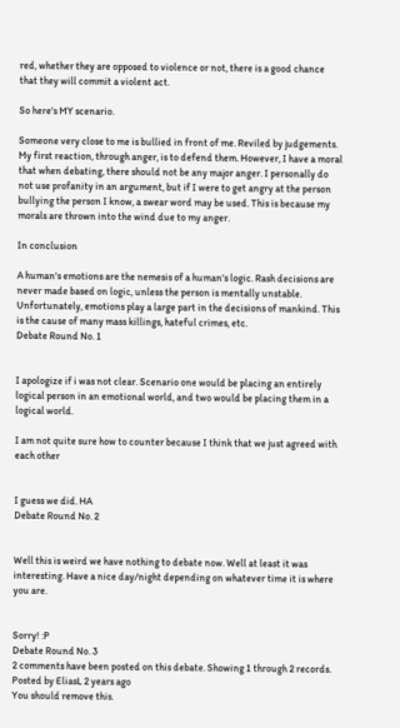red, whether they are opposed to violence or not, there is a good chance that they will commit a violent act.

So here's MY scenario.

Someone very close to me is bullied in front of me. Reviled by judgements. My first reaction, through anger, is to defend them. However, I have a moral that when debating, there should not be any major anger. I personally do not use profanity in an argument, but if I were to get angry at the person bullying the person I know, a swear word may be used. This is because my morals are thrown into the wind due to my anger.

In conclusion

A human's emotions are the nemesis of a human's logic. Rash decisions are never made based on logic, unless the person is mentally unstable. Unfortunately, emotions play a large part in the decisions of mankind. This is the cause of many mass killings, hateful crimes, etc.
Debate Round No. 1


I apologize if i was not clear. Scenario one would be placing an entirely logical person in an emotional world, and two would be placing them in a logical world.

I am not quite sure how to counter because I think that we just agreed with each other


I guess we did. HA
Debate Round No. 2


Well this is weird we have nothing to debate now. Well at least it was interesting. Have a nice day/night depending on whatever time it is where you are.


Sorry! :P
Debate Round No. 3
2 comments have been posted on this debate. Showing 1 through 2 records.
Posted by EliasL 2 years ago
You should remove this.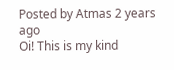Posted by Atmas 2 years ago
Oi! This is my kind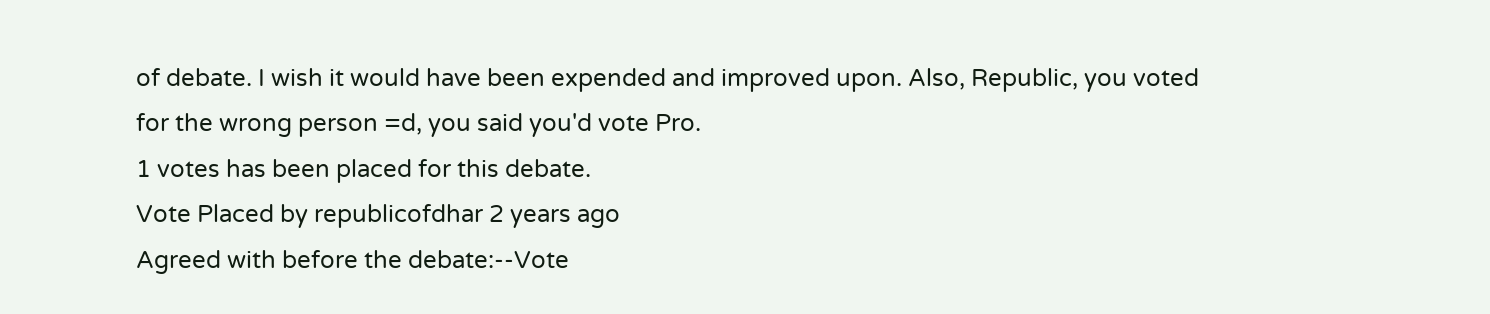of debate. I wish it would have been expended and improved upon. Also, Republic, you voted for the wrong person =d, you said you'd vote Pro.
1 votes has been placed for this debate.
Vote Placed by republicofdhar 2 years ago
Agreed with before the debate:--Vote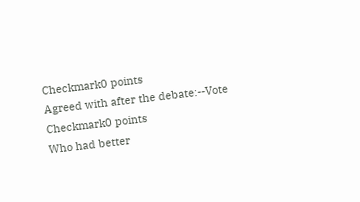Checkmark0 points
Agreed with after the debate:--Vote Checkmark0 points
Who had better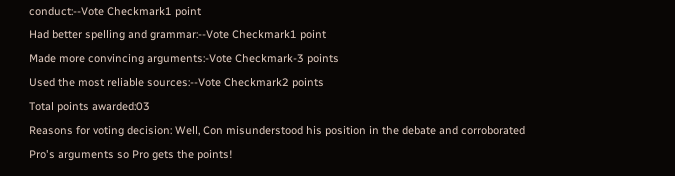conduct:--Vote Checkmark1 point
Had better spelling and grammar:--Vote Checkmark1 point
Made more convincing arguments:-Vote Checkmark-3 points
Used the most reliable sources:--Vote Checkmark2 points
Total points awarded:03
Reasons for voting decision: Well, Con misunderstood his position in the debate and corroborated Pro's arguments so Pro gets the points!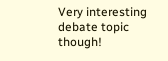Very interesting debate topic though!